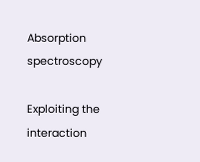Absorption spectroscopy

Exploiting the interaction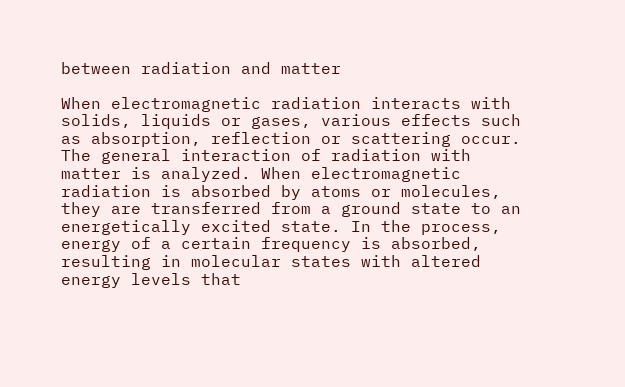between radiation and matter

When electromagnetic radiation interacts with solids, liquids or gases, various effects such as absorption, reflection or scattering occur. The general interaction of radiation with matter is analyzed. When electromagnetic radiation is absorbed by atoms or molecules, they are transferred from a ground state to an energetically excited state. In the process, energy of a certain frequency is absorbed, resulting in molecular states with altered energy levels that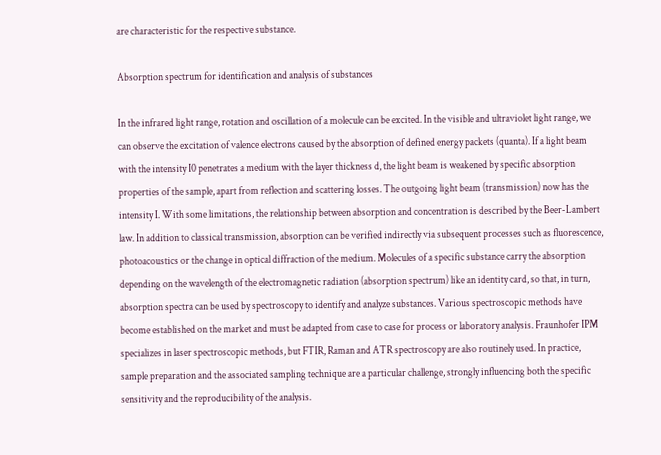are characteristic for the respective substance.

Absorption spectrum for identification and analysis of substances

In the infrared light range, rotation and oscillation of a molecule can be excited. In the visible and ultraviolet light range, we can observe the excitation of valence electrons caused by the absorption of defined energy packets (quanta). If a light beam with the intensity I0 penetrates a medium with the layer thickness d, the light beam is weakened by specific absorption properties of the sample, apart from reflection and scattering losses. The outgoing light beam (transmission) now has the intensity I. With some limitations, the relationship between absorption and concentration is described by the Beer-Lambert law. In addition to classical transmission, absorption can be verified indirectly via subsequent processes such as fluorescence, photoacoustics or the change in optical diffraction of the medium. Molecules of a specific substance carry the absorption depending on the wavelength of the electromagnetic radiation (absorption spectrum) like an identity card, so that, in turn, absorption spectra can be used by spectroscopy to identify and analyze substances. Various spectroscopic methods have become established on the market and must be adapted from case to case for process or laboratory analysis. Fraunhofer IPM specializes in laser spectroscopic methods, but FTIR, Raman and ATR spectroscopy are also routinely used. In practice, sample preparation and the associated sampling technique are a particular challenge, strongly influencing both the specific sensitivity and the reproducibility of the analysis.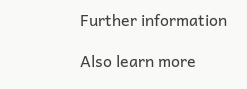Further information

Also learn more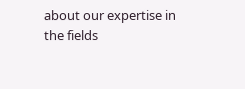about our expertise in the fields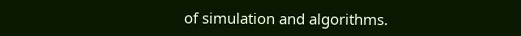of simulation and algorithms.